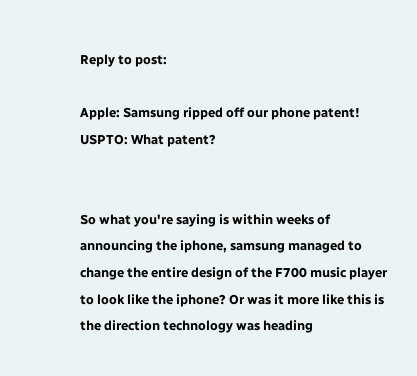Reply to post:

Apple: Samsung ripped off our phone patent! USPTO: What patent?


So what you're saying is within weeks of announcing the iphone, samsung managed to change the entire design of the F700 music player to look like the iphone? Or was it more like this is the direction technology was heading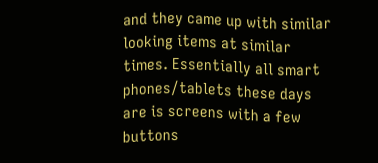and they came up with similar looking items at similar times. Essentially all smart phones/tablets these days are is screens with a few buttons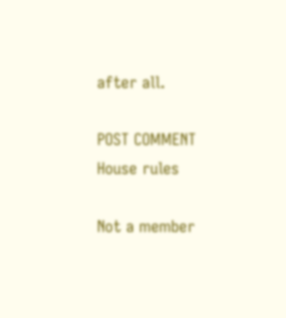after all.

POST COMMENT House rules

Not a member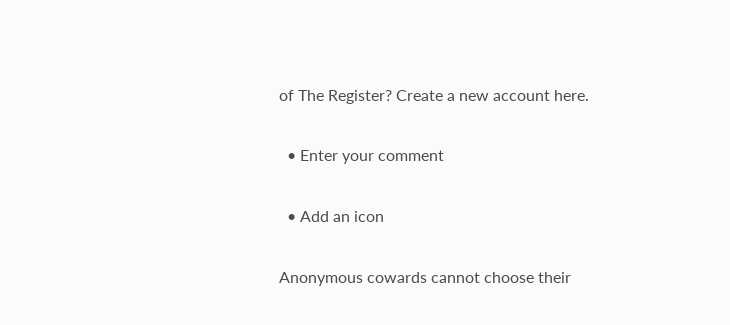of The Register? Create a new account here.

  • Enter your comment

  • Add an icon

Anonymous cowards cannot choose their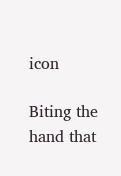icon

Biting the hand that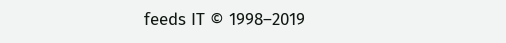feeds IT © 1998–2019